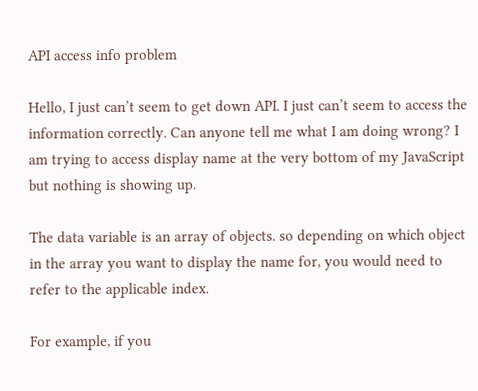API access info problem

Hello, I just can’t seem to get down API. I just can’t seem to access the information correctly. Can anyone tell me what I am doing wrong? I am trying to access display name at the very bottom of my JavaScript but nothing is showing up.

The data variable is an array of objects. so depending on which object in the array you want to display the name for, you would need to refer to the applicable index.

For example, if you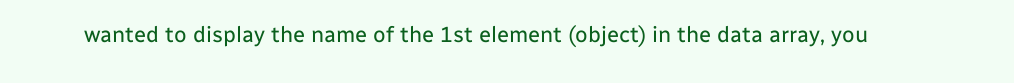wanted to display the name of the 1st element (object) in the data array, you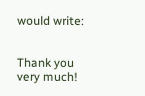would write:


Thank you very much!